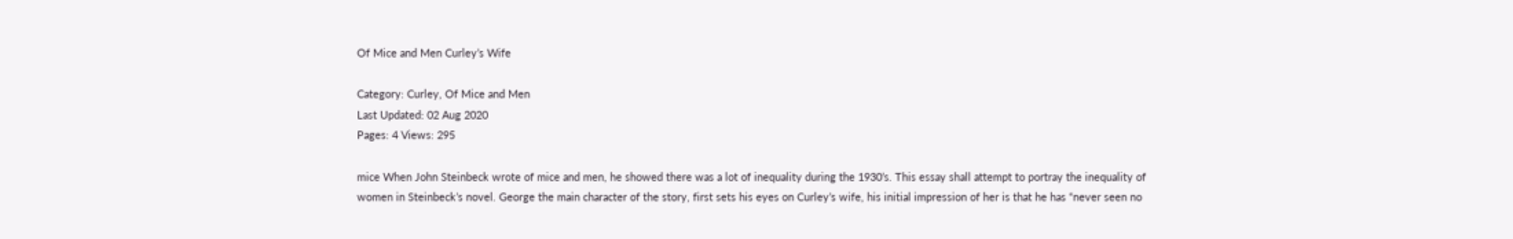Of Mice and Men Curley’s Wife

Category: Curley, Of Mice and Men
Last Updated: 02 Aug 2020
Pages: 4 Views: 295

mice When John Steinbeck wrote of mice and men, he showed there was a lot of inequality during the 1930’s. This essay shall attempt to portray the inequality of women in Steinbeck’s novel. George the main character of the story, first sets his eyes on Curley’s wife, his initial impression of her is that he has “never seen no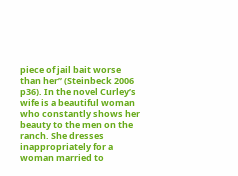piece of jail bait worse than her” (Steinbeck 2006 p36). In the novel Curley’s wife is a beautiful woman who constantly shows her beauty to the men on the ranch. She dresses inappropriately for a woman married to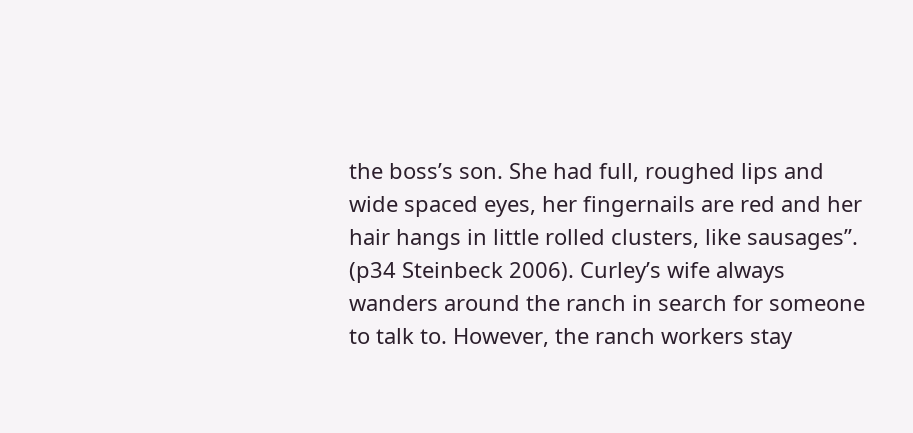the boss’s son. She had full, roughed lips and wide spaced eyes, her fingernails are red and her hair hangs in little rolled clusters, like sausages”. (p34 Steinbeck 2006). Curley’s wife always wanders around the ranch in search for someone to talk to. However, the ranch workers stay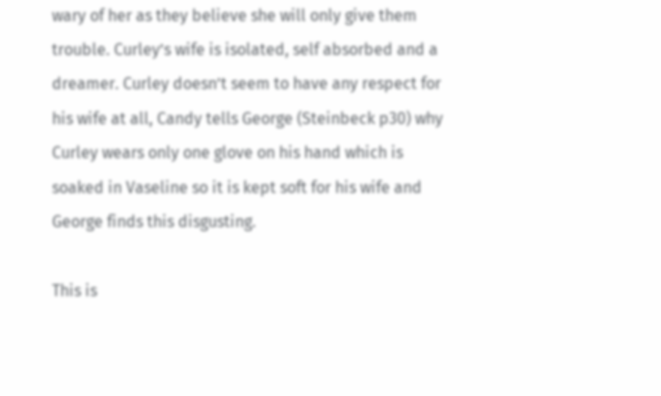wary of her as they believe she will only give them trouble. Curley’s wife is isolated, self absorbed and a dreamer. Curley doesn’t seem to have any respect for his wife at all, Candy tells George (Steinbeck p30) why Curley wears only one glove on his hand which is soaked in Vaseline so it is kept soft for his wife and George finds this disgusting.

This is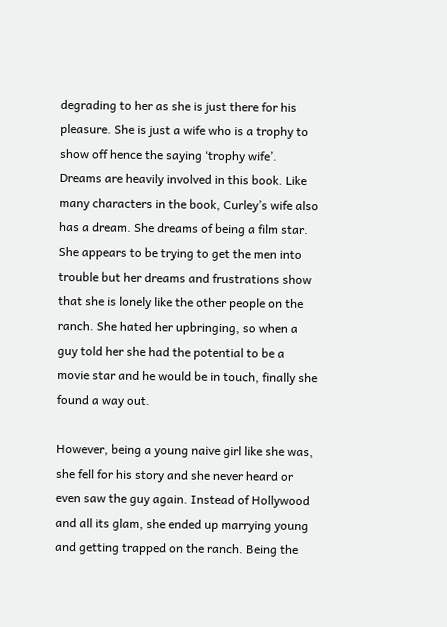degrading to her as she is just there for his pleasure. She is just a wife who is a trophy to show off hence the saying ‘trophy wife’. Dreams are heavily involved in this book. Like many characters in the book, Curley’s wife also has a dream. She dreams of being a film star. She appears to be trying to get the men into trouble but her dreams and frustrations show that she is lonely like the other people on the ranch. She hated her upbringing, so when a guy told her she had the potential to be a movie star and he would be in touch, finally she found a way out.

However, being a young naive girl like she was, she fell for his story and she never heard or even saw the guy again. Instead of Hollywood and all its glam, she ended up marrying young and getting trapped on the ranch. Being the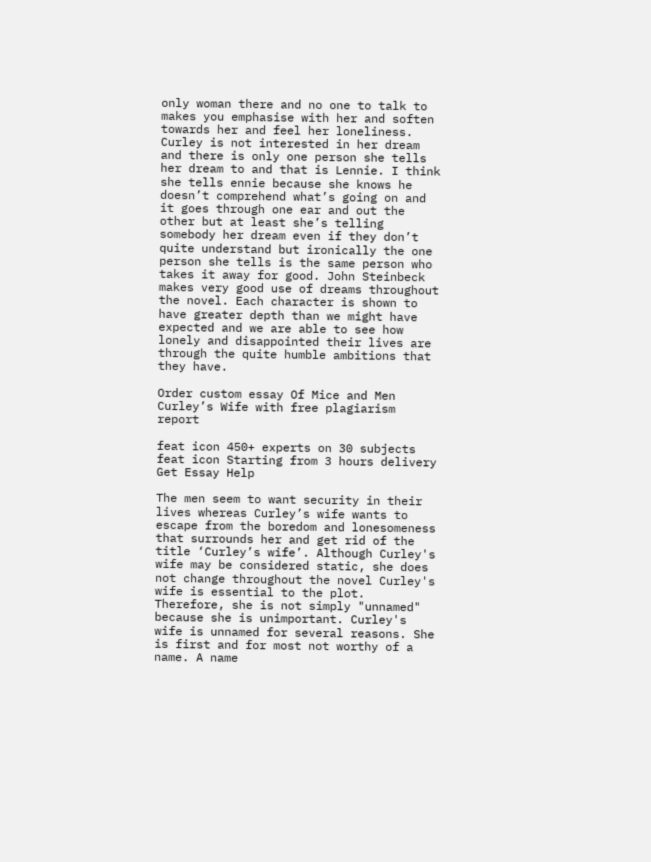only woman there and no one to talk to makes you emphasise with her and soften towards her and feel her loneliness. Curley is not interested in her dream and there is only one person she tells her dream to and that is Lennie. I think she tells ennie because she knows he doesn’t comprehend what’s going on and it goes through one ear and out the other but at least she’s telling somebody her dream even if they don’t quite understand but ironically the one person she tells is the same person who takes it away for good. John Steinbeck makes very good use of dreams throughout the novel. Each character is shown to have greater depth than we might have expected and we are able to see how lonely and disappointed their lives are through the quite humble ambitions that they have.

Order custom essay Of Mice and Men Curley’s Wife with free plagiarism report

feat icon 450+ experts on 30 subjects feat icon Starting from 3 hours delivery
Get Essay Help

The men seem to want security in their lives whereas Curley’s wife wants to escape from the boredom and lonesomeness that surrounds her and get rid of the title ‘Curley’s wife’. Although Curley's wife may be considered static, she does not change throughout the novel Curley's wife is essential to the plot. Therefore, she is not simply "unnamed" because she is unimportant. Curley's wife is unnamed for several reasons. She is first and for most not worthy of a name. A name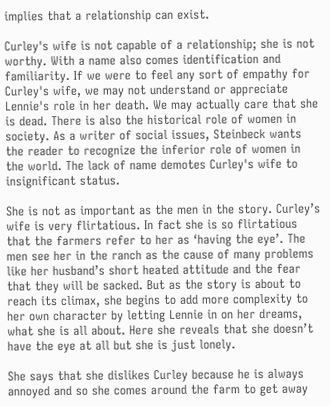implies that a relationship can exist.

Curley's wife is not capable of a relationship; she is not worthy. With a name also comes identification and familiarity. If we were to feel any sort of empathy for Curley's wife, we may not understand or appreciate Lennie's role in her death. We may actually care that she is dead. There is also the historical role of women in society. As a writer of social issues, Steinbeck wants the reader to recognize the inferior role of women in the world. The lack of name demotes Curley's wife to insignificant status.

She is not as important as the men in the story. Curley’s wife is very flirtatious. In fact she is so flirtatious that the farmers refer to her as ‘having the eye’. The men see her in the ranch as the cause of many problems like her husband’s short heated attitude and the fear that they will be sacked. But as the story is about to reach its climax, she begins to add more complexity to her own character by letting Lennie in on her dreams, what she is all about. Here she reveals that she doesn’t have the eye at all but she is just lonely.

She says that she dislikes Curley because he is always annoyed and so she comes around the farm to get away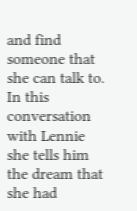and find someone that she can talk to. In this conversation with Lennie she tells him the dream that she had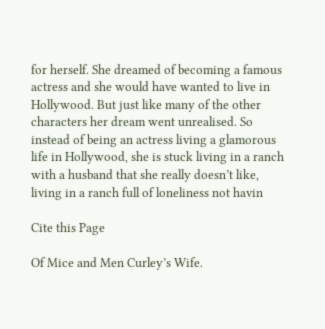for herself. She dreamed of becoming a famous actress and she would have wanted to live in Hollywood. But just like many of the other characters her dream went unrealised. So instead of being an actress living a glamorous life in Hollywood, she is stuck living in a ranch with a husband that she really doesn’t like, living in a ranch full of loneliness not havin

Cite this Page

Of Mice and Men Curley’s Wife.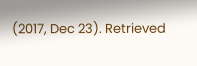(2017, Dec 23). Retrieved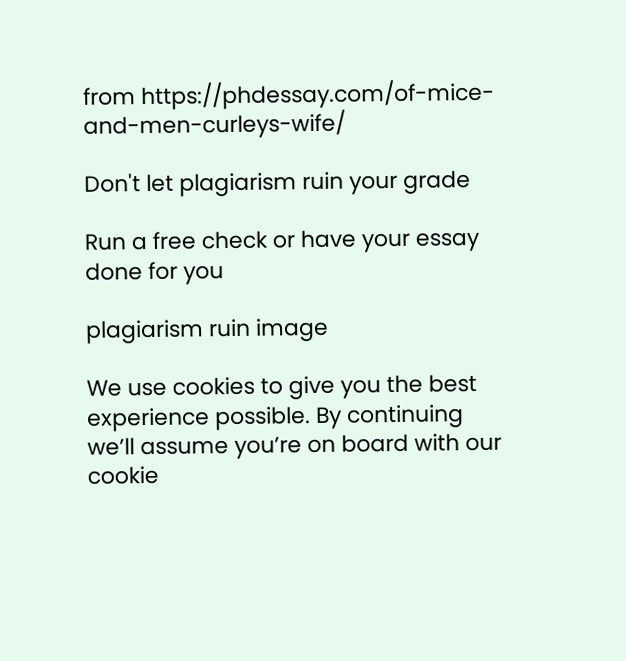from https://phdessay.com/of-mice-and-men-curleys-wife/

Don't let plagiarism ruin your grade

Run a free check or have your essay done for you

plagiarism ruin image

We use cookies to give you the best experience possible. By continuing we’ll assume you’re on board with our cookie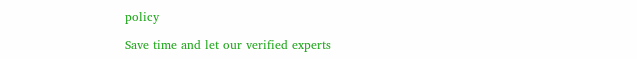policy

Save time and let our verified experts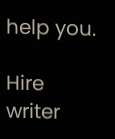help you.

Hire writer